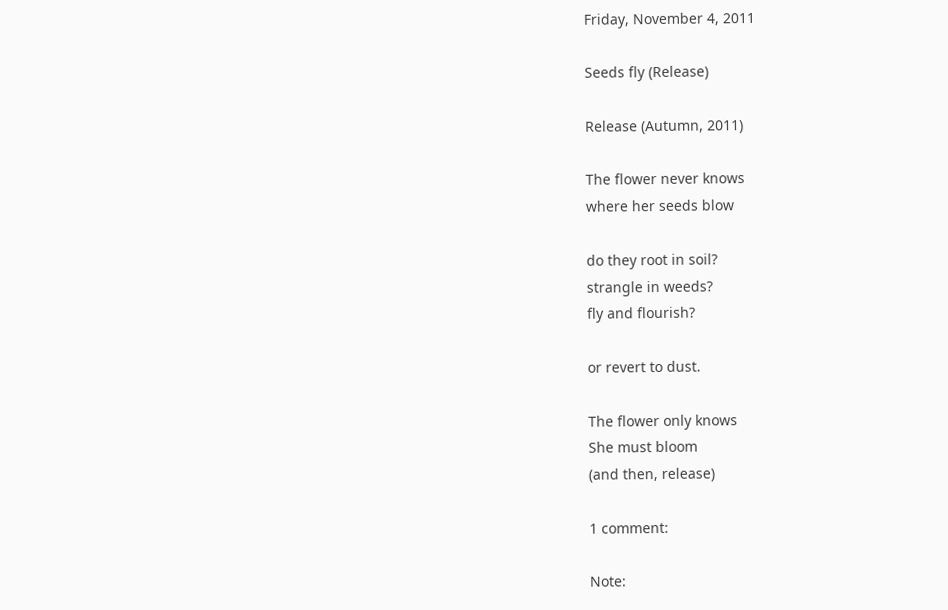Friday, November 4, 2011

Seeds fly (Release)

Release (Autumn, 2011)

The flower never knows
where her seeds blow

do they root in soil?
strangle in weeds?
fly and flourish?

or revert to dust.

The flower only knows
She must bloom
(and then, release)

1 comment:

Note: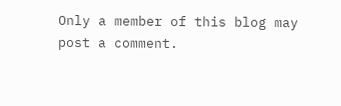Only a member of this blog may post a comment.